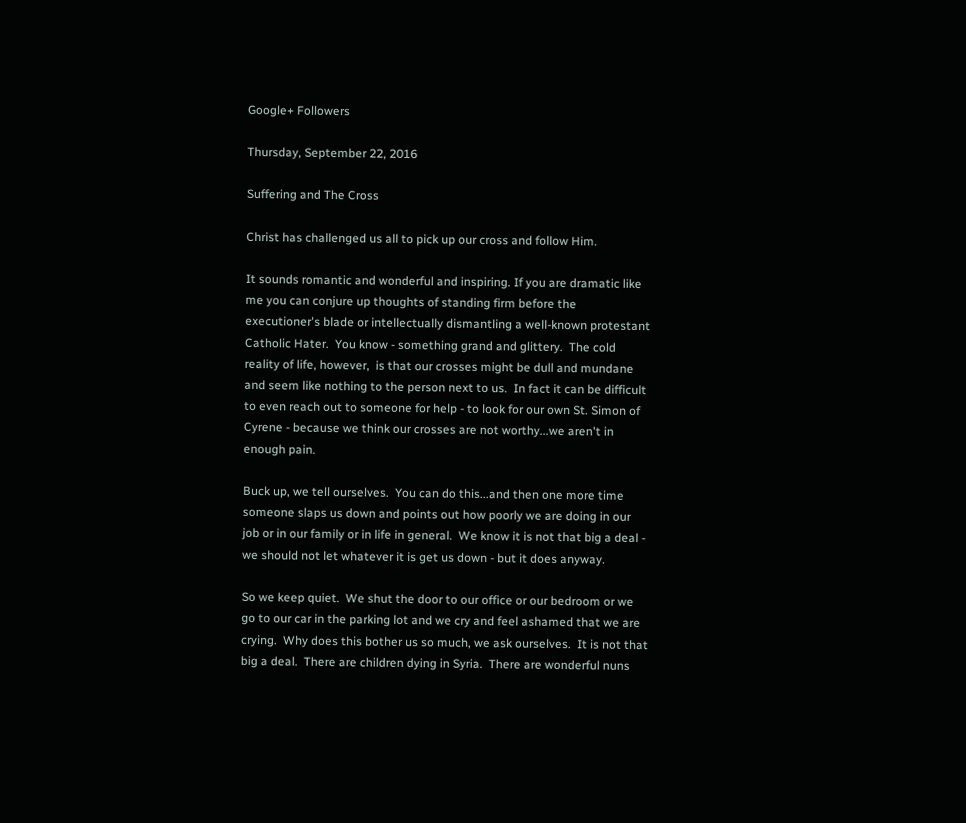Google+ Followers

Thursday, September 22, 2016

Suffering and The Cross

Christ has challenged us all to pick up our cross and follow Him.

It sounds romantic and wonderful and inspiring. If you are dramatic like me you can conjure up thoughts of standing firm before the executioner's blade or intellectually dismantling a well-known protestant Catholic Hater.  You know - something grand and glittery.  The cold reality of life, however,  is that our crosses might be dull and mundane and seem like nothing to the person next to us.  In fact it can be difficult to even reach out to someone for help - to look for our own St. Simon of Cyrene - because we think our crosses are not worthy...we aren't in enough pain.

Buck up, we tell ourselves.  You can do this...and then one more time someone slaps us down and points out how poorly we are doing in our job or in our family or in life in general.  We know it is not that big a deal - we should not let whatever it is get us down - but it does anyway.

So we keep quiet.  We shut the door to our office or our bedroom or we go to our car in the parking lot and we cry and feel ashamed that we are crying.  Why does this bother us so much, we ask ourselves.  It is not that big a deal.  There are children dying in Syria.  There are wonderful nuns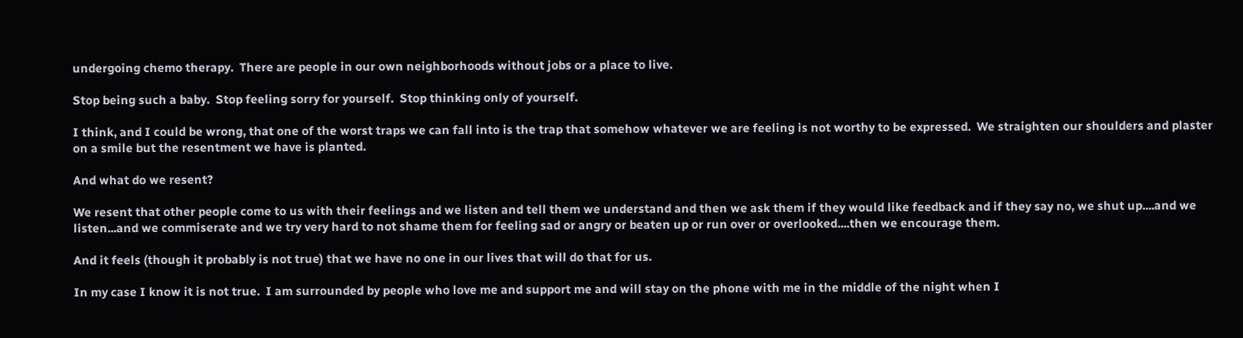undergoing chemo therapy.  There are people in our own neighborhoods without jobs or a place to live.

Stop being such a baby.  Stop feeling sorry for yourself.  Stop thinking only of yourself.

I think, and I could be wrong, that one of the worst traps we can fall into is the trap that somehow whatever we are feeling is not worthy to be expressed.  We straighten our shoulders and plaster on a smile but the resentment we have is planted.

And what do we resent?

We resent that other people come to us with their feelings and we listen and tell them we understand and then we ask them if they would like feedback and if they say no, we shut up....and we listen...and we commiserate and we try very hard to not shame them for feeling sad or angry or beaten up or run over or overlooked....then we encourage them.

And it feels (though it probably is not true) that we have no one in our lives that will do that for us.

In my case I know it is not true.  I am surrounded by people who love me and support me and will stay on the phone with me in the middle of the night when I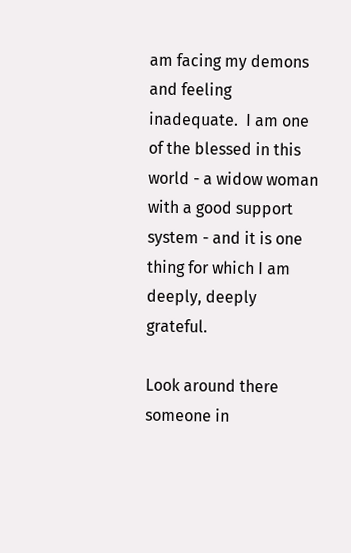am facing my demons and feeling inadequate.  I am one of the blessed in this world - a widow woman with a good support system - and it is one thing for which I am deeply, deeply grateful.

Look around there someone in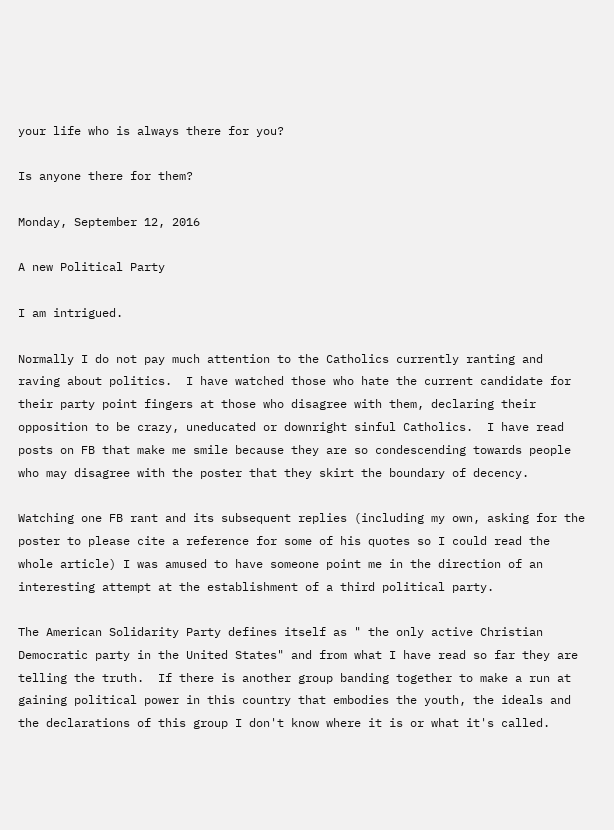your life who is always there for you?

Is anyone there for them?

Monday, September 12, 2016

A new Political Party

I am intrigued.

Normally I do not pay much attention to the Catholics currently ranting and raving about politics.  I have watched those who hate the current candidate for their party point fingers at those who disagree with them, declaring their opposition to be crazy, uneducated or downright sinful Catholics.  I have read posts on FB that make me smile because they are so condescending towards people who may disagree with the poster that they skirt the boundary of decency.

Watching one FB rant and its subsequent replies (including my own, asking for the poster to please cite a reference for some of his quotes so I could read the whole article) I was amused to have someone point me in the direction of an interesting attempt at the establishment of a third political party.

The American Solidarity Party defines itself as " the only active Christian Democratic party in the United States" and from what I have read so far they are telling the truth.  If there is another group banding together to make a run at gaining political power in this country that embodies the youth, the ideals and the declarations of this group I don't know where it is or what it's called.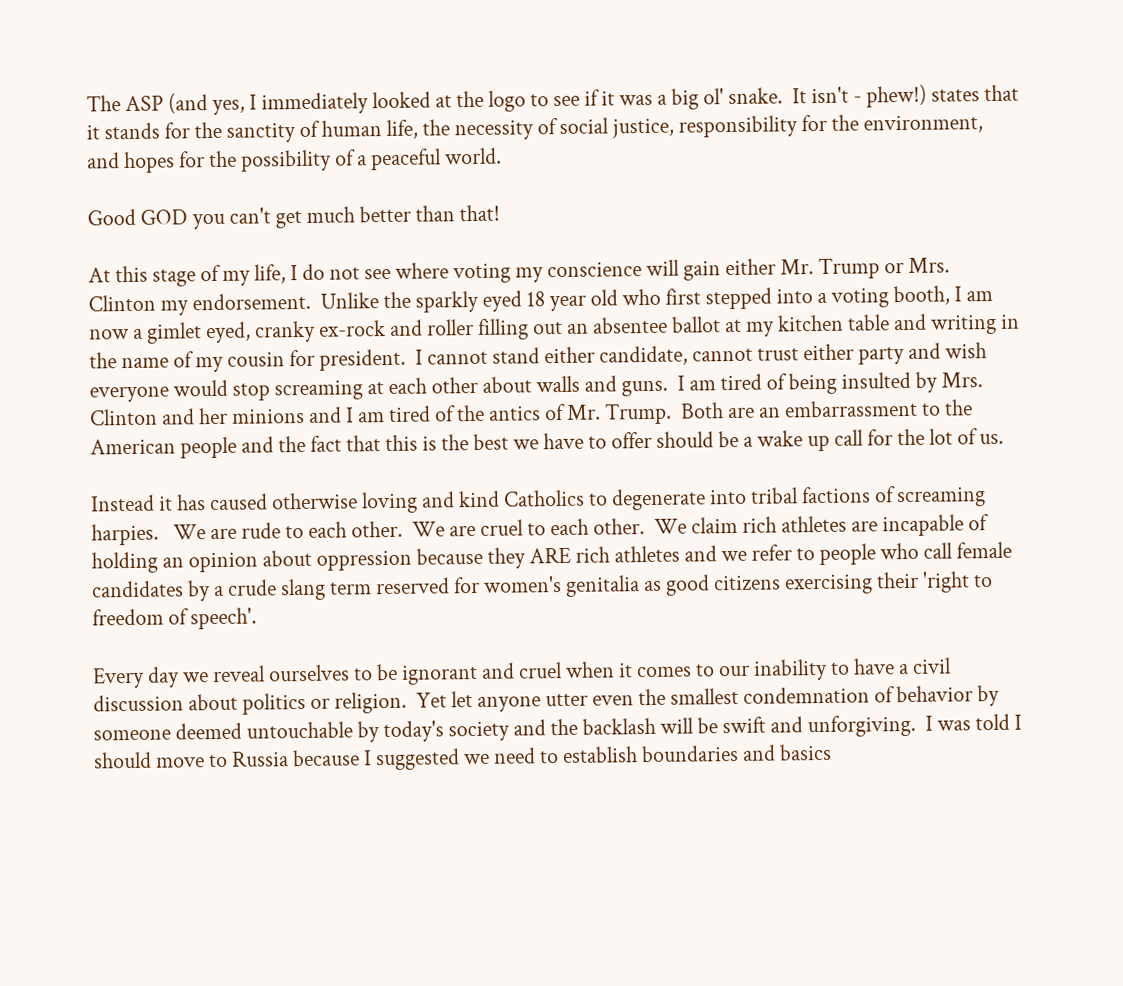The ASP (and yes, I immediately looked at the logo to see if it was a big ol' snake.  It isn't - phew!) states that it stands for the sanctity of human life, the necessity of social justice, responsibility for the environment, and hopes for the possibility of a peaceful world.

Good GOD you can't get much better than that!

At this stage of my life, I do not see where voting my conscience will gain either Mr. Trump or Mrs. Clinton my endorsement.  Unlike the sparkly eyed 18 year old who first stepped into a voting booth, I am now a gimlet eyed, cranky ex-rock and roller filling out an absentee ballot at my kitchen table and writing in the name of my cousin for president.  I cannot stand either candidate, cannot trust either party and wish everyone would stop screaming at each other about walls and guns.  I am tired of being insulted by Mrs. Clinton and her minions and I am tired of the antics of Mr. Trump.  Both are an embarrassment to the American people and the fact that this is the best we have to offer should be a wake up call for the lot of us.

Instead it has caused otherwise loving and kind Catholics to degenerate into tribal factions of screaming harpies.   We are rude to each other.  We are cruel to each other.  We claim rich athletes are incapable of holding an opinion about oppression because they ARE rich athletes and we refer to people who call female candidates by a crude slang term reserved for women's genitalia as good citizens exercising their 'right to freedom of speech'.

Every day we reveal ourselves to be ignorant and cruel when it comes to our inability to have a civil discussion about politics or religion.  Yet let anyone utter even the smallest condemnation of behavior by someone deemed untouchable by today's society and the backlash will be swift and unforgiving.  I was told I should move to Russia because I suggested we need to establish boundaries and basics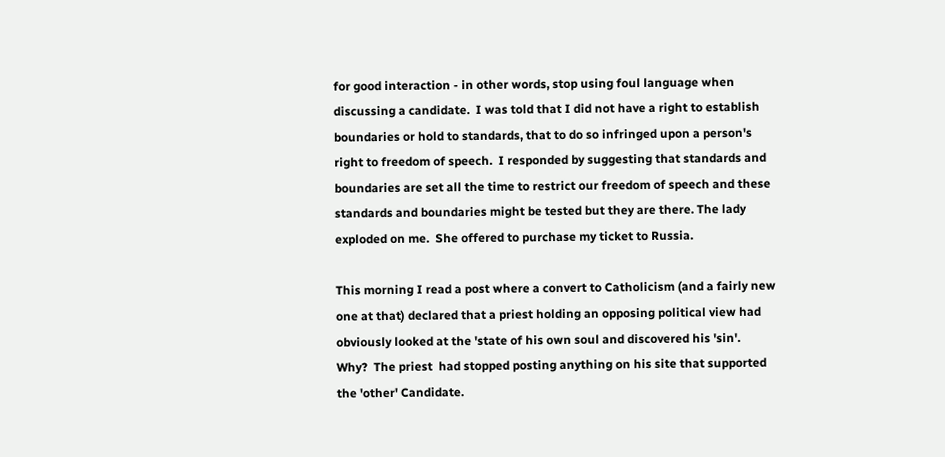for good interaction - in other words, stop using foul language when discussing a candidate.  I was told that I did not have a right to establish boundaries or hold to standards, that to do so infringed upon a person's right to freedom of speech.  I responded by suggesting that standards and boundaries are set all the time to restrict our freedom of speech and these standards and boundaries might be tested but they are there. The lady exploded on me.  She offered to purchase my ticket to Russia.

This morning I read a post where a convert to Catholicism (and a fairly new one at that) declared that a priest holding an opposing political view had obviously looked at the 'state of his own soul and discovered his 'sin'.  Why?  The priest  had stopped posting anything on his site that supported the 'other' Candidate.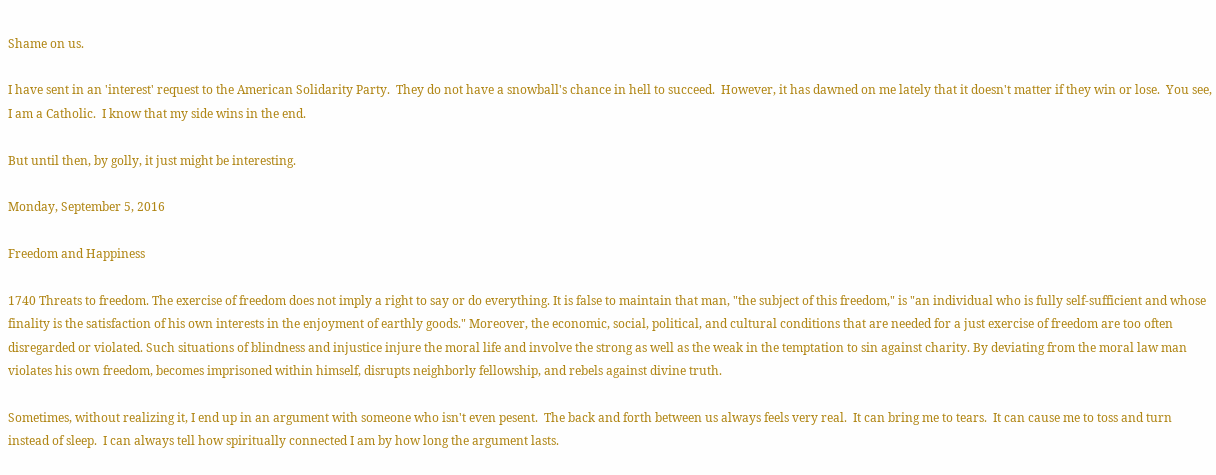Shame on us.

I have sent in an 'interest' request to the American Solidarity Party.  They do not have a snowball's chance in hell to succeed.  However, it has dawned on me lately that it doesn't matter if they win or lose.  You see, I am a Catholic.  I know that my side wins in the end.

But until then, by golly, it just might be interesting.

Monday, September 5, 2016

Freedom and Happiness

1740 Threats to freedom. The exercise of freedom does not imply a right to say or do everything. It is false to maintain that man, "the subject of this freedom," is "an individual who is fully self-sufficient and whose finality is the satisfaction of his own interests in the enjoyment of earthly goods." Moreover, the economic, social, political, and cultural conditions that are needed for a just exercise of freedom are too often disregarded or violated. Such situations of blindness and injustice injure the moral life and involve the strong as well as the weak in the temptation to sin against charity. By deviating from the moral law man violates his own freedom, becomes imprisoned within himself, disrupts neighborly fellowship, and rebels against divine truth.

Sometimes, without realizing it, I end up in an argument with someone who isn't even pesent.  The back and forth between us always feels very real.  It can bring me to tears.  It can cause me to toss and turn instead of sleep.  I can always tell how spiritually connected I am by how long the argument lasts.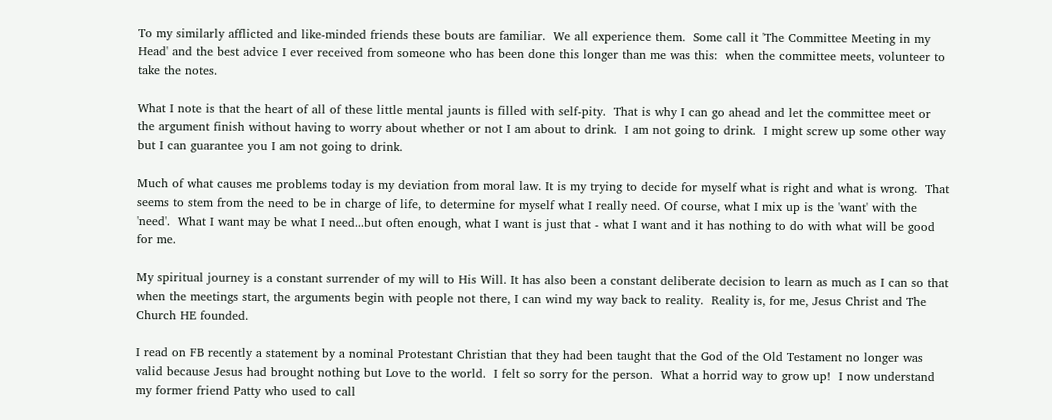To my similarly afflicted and like-minded friends these bouts are familiar.  We all experience them.  Some call it 'The Committee Meeting in my Head' and the best advice I ever received from someone who has been done this longer than me was this:  when the committee meets, volunteer to take the notes.

What I note is that the heart of all of these little mental jaunts is filled with self-pity.  That is why I can go ahead and let the committee meet or the argument finish without having to worry about whether or not I am about to drink.  I am not going to drink.  I might screw up some other way but I can guarantee you I am not going to drink.

Much of what causes me problems today is my deviation from moral law. It is my trying to decide for myself what is right and what is wrong.  That seems to stem from the need to be in charge of life, to determine for myself what I really need. Of course, what I mix up is the 'want' with the 'need'.  What I want may be what I need...but often enough, what I want is just that - what I want and it has nothing to do with what will be good for me.

My spiritual journey is a constant surrender of my will to His Will. It has also been a constant deliberate decision to learn as much as I can so that when the meetings start, the arguments begin with people not there, I can wind my way back to reality.  Reality is, for me, Jesus Christ and The Church HE founded.

I read on FB recently a statement by a nominal Protestant Christian that they had been taught that the God of the Old Testament no longer was valid because Jesus had brought nothing but Love to the world.  I felt so sorry for the person.  What a horrid way to grow up!  I now understand my former friend Patty who used to call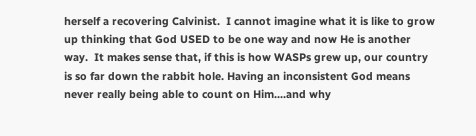herself a recovering Calvinist.  I cannot imagine what it is like to grow up thinking that God USED to be one way and now He is another way.  It makes sense that, if this is how WASPs grew up, our country is so far down the rabbit hole. Having an inconsistent God means never really being able to count on Him....and why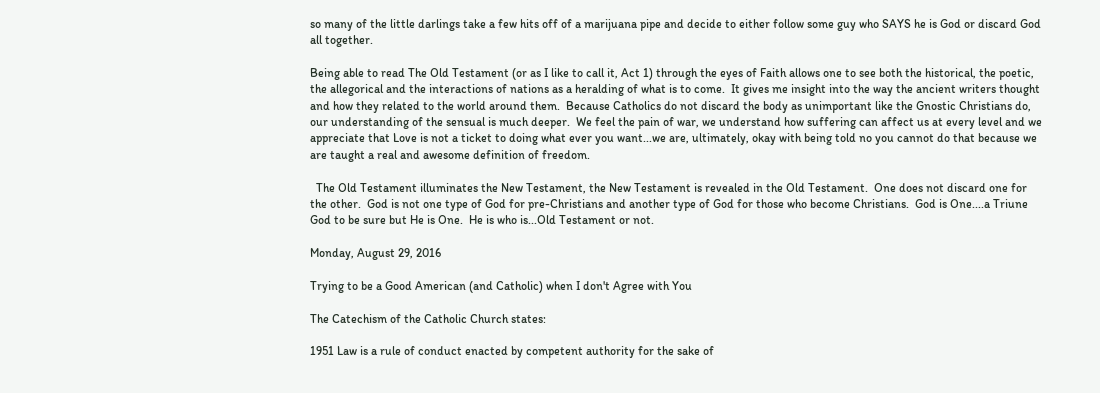so many of the little darlings take a few hits off of a marijuana pipe and decide to either follow some guy who SAYS he is God or discard God all together.

Being able to read The Old Testament (or as I like to call it, Act 1) through the eyes of Faith allows one to see both the historical, the poetic, the allegorical and the interactions of nations as a heralding of what is to come.  It gives me insight into the way the ancient writers thought and how they related to the world around them.  Because Catholics do not discard the body as unimportant like the Gnostic Christians do, our understanding of the sensual is much deeper.  We feel the pain of war, we understand how suffering can affect us at every level and we appreciate that Love is not a ticket to doing what ever you want...we are, ultimately, okay with being told no you cannot do that because we are taught a real and awesome definition of freedom.

  The Old Testament illuminates the New Testament, the New Testament is revealed in the Old Testament.  One does not discard one for the other.  God is not one type of God for pre-Christians and another type of God for those who become Christians.  God is One....a Triune God to be sure but He is One.  He is who is...Old Testament or not.

Monday, August 29, 2016

Trying to be a Good American (and Catholic) when I don't Agree with You

The Catechism of the Catholic Church states:

1951 Law is a rule of conduct enacted by competent authority for the sake of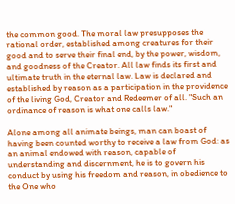the common good. The moral law presupposes the rational order, established among creatures for their good and to serve their final end, by the power, wisdom, and goodness of the Creator. All law finds its first and ultimate truth in the eternal law. Law is declared and established by reason as a participation in the providence of the living God, Creator and Redeemer of all. "Such an ordinance of reason is what one calls law."

Alone among all animate beings, man can boast of having been counted worthy to receive a law from God: as an animal endowed with reason, capable of understanding and discernment, he is to govern his conduct by using his freedom and reason, in obedience to the One who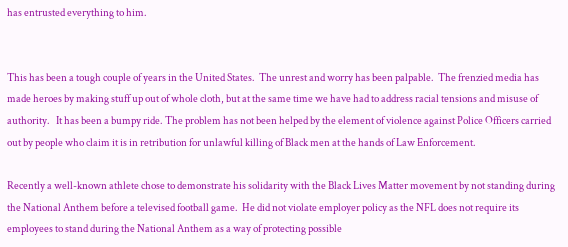has entrusted everything to him.


This has been a tough couple of years in the United States.  The unrest and worry has been palpable.  The frenzied media has made heroes by making stuff up out of whole cloth, but at the same time we have had to address racial tensions and misuse of authority.   It has been a bumpy ride. The problem has not been helped by the element of violence against Police Officers carried out by people who claim it is in retribution for unlawful killing of Black men at the hands of Law Enforcement.

Recently a well-known athlete chose to demonstrate his solidarity with the Black Lives Matter movement by not standing during the National Anthem before a televised football game.  He did not violate employer policy as the NFL does not require its employees to stand during the National Anthem as a way of protecting possible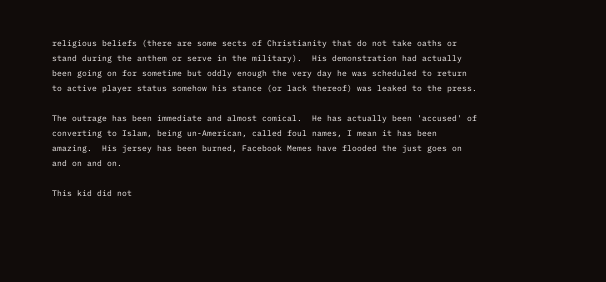religious beliefs (there are some sects of Christianity that do not take oaths or stand during the anthem or serve in the military).  His demonstration had actually been going on for sometime but oddly enough the very day he was scheduled to return to active player status somehow his stance (or lack thereof) was leaked to the press.

The outrage has been immediate and almost comical.  He has actually been 'accused' of converting to Islam, being un-American, called foul names, I mean it has been amazing.  His jersey has been burned, Facebook Memes have flooded the just goes on and on and on.

This kid did not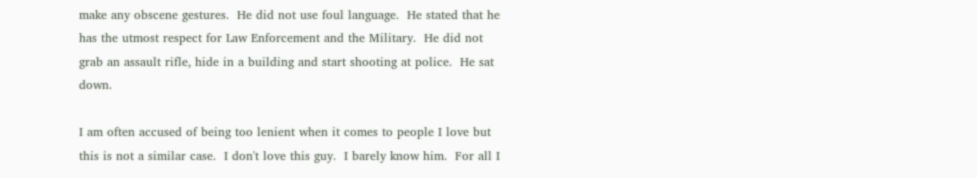make any obscene gestures.  He did not use foul language.  He stated that he has the utmost respect for Law Enforcement and the Military.  He did not grab an assault rifle, hide in a building and start shooting at police.  He sat down.

I am often accused of being too lenient when it comes to people I love but this is not a similar case.  I don't love this guy.  I barely know him.  For all I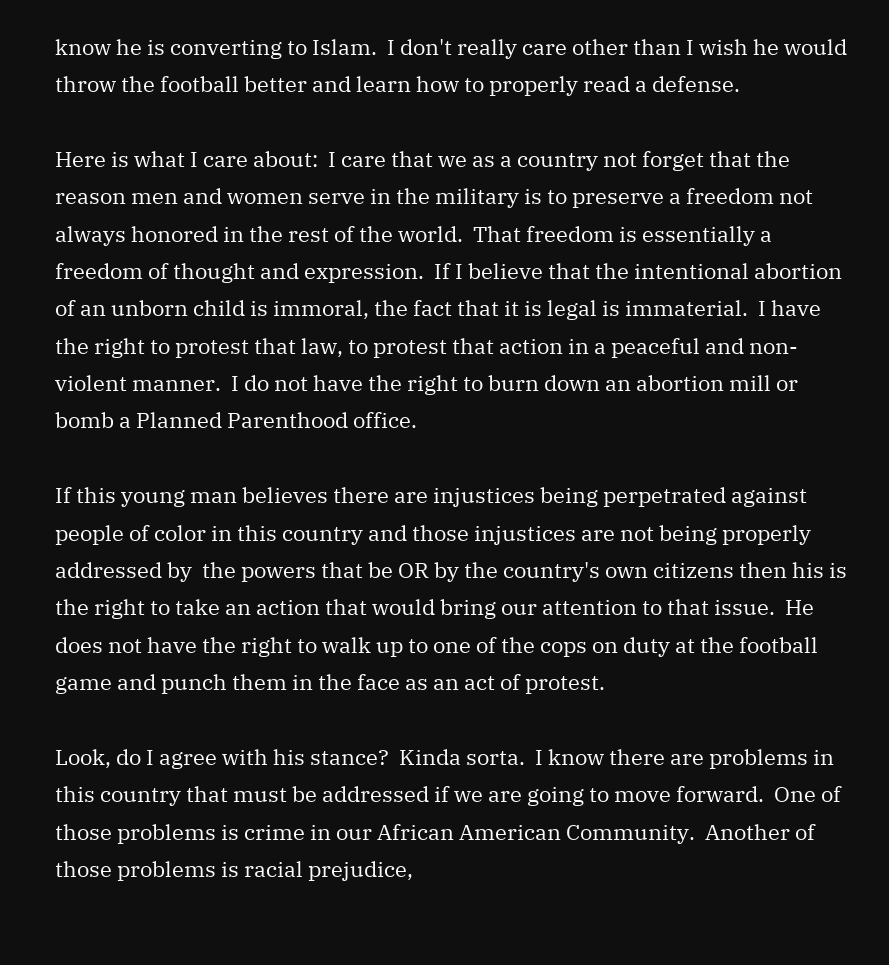know he is converting to Islam.  I don't really care other than I wish he would throw the football better and learn how to properly read a defense.

Here is what I care about:  I care that we as a country not forget that the reason men and women serve in the military is to preserve a freedom not always honored in the rest of the world.  That freedom is essentially a freedom of thought and expression.  If I believe that the intentional abortion of an unborn child is immoral, the fact that it is legal is immaterial.  I have the right to protest that law, to protest that action in a peaceful and non-violent manner.  I do not have the right to burn down an abortion mill or bomb a Planned Parenthood office.

If this young man believes there are injustices being perpetrated against people of color in this country and those injustices are not being properly addressed by  the powers that be OR by the country's own citizens then his is the right to take an action that would bring our attention to that issue.  He does not have the right to walk up to one of the cops on duty at the football game and punch them in the face as an act of protest.

Look, do I agree with his stance?  Kinda sorta.  I know there are problems in this country that must be addressed if we are going to move forward.  One of those problems is crime in our African American Community.  Another of those problems is racial prejudice,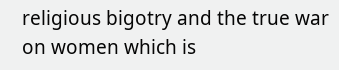religious bigotry and the true war on women which is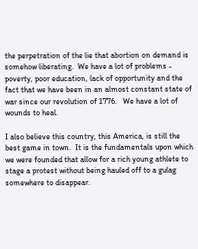the perpetration of the lie that abortion on demand is somehow liberating.  We have a lot of problems - poverty, poor education, lack of opportunity and the fact that we have been in an almost constant state of war since our revolution of 1776.   We have a lot of wounds to heal.

I also believe this country, this America, is still the best game in town.  It is the fundamentals upon which we were founded that allow for a rich young athlete to stage a protest without being hauled off to a gulag somewhere to disappear.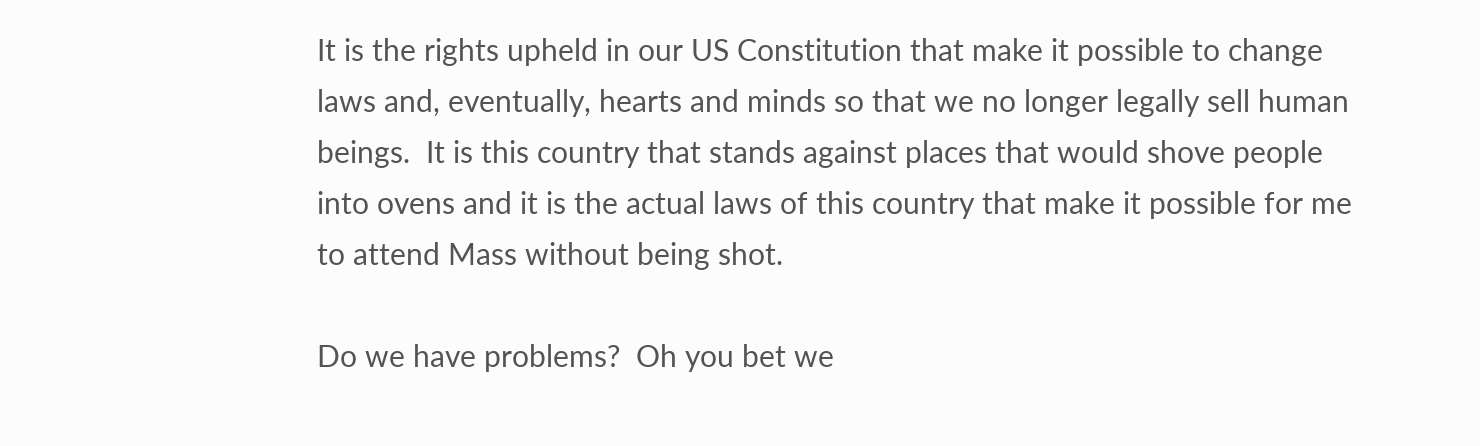It is the rights upheld in our US Constitution that make it possible to change laws and, eventually, hearts and minds so that we no longer legally sell human beings.  It is this country that stands against places that would shove people into ovens and it is the actual laws of this country that make it possible for me to attend Mass without being shot.

Do we have problems?  Oh you bet we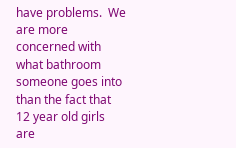have problems.  We are more concerned with what bathroom someone goes into than the fact that 12 year old girls are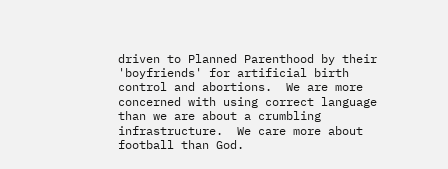driven to Planned Parenthood by their 'boyfriends' for artificial birth control and abortions.  We are more concerned with using correct language than we are about a crumbling infrastructure.  We care more about football than God.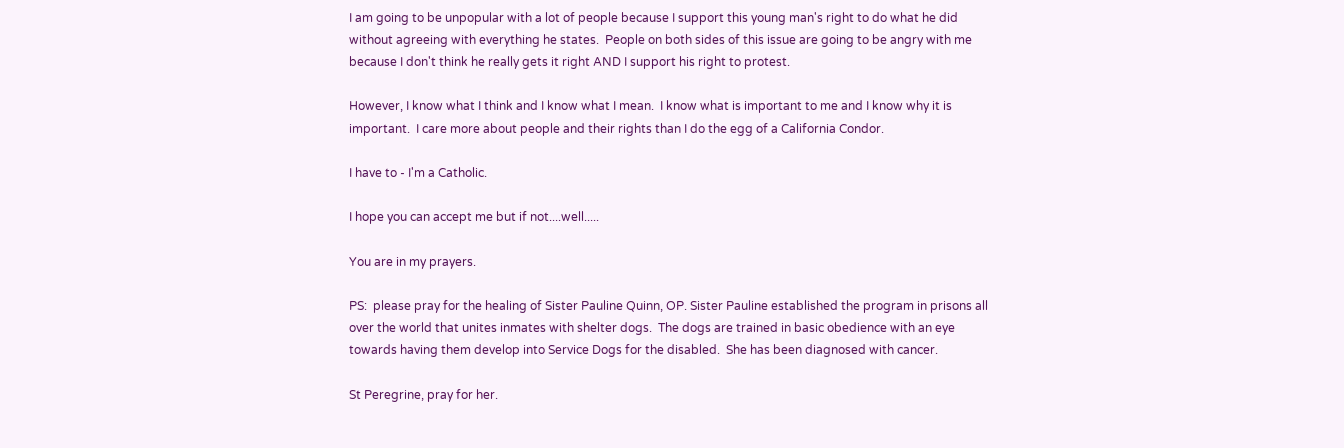I am going to be unpopular with a lot of people because I support this young man's right to do what he did without agreeing with everything he states.  People on both sides of this issue are going to be angry with me because I don't think he really gets it right AND I support his right to protest.

However, I know what I think and I know what I mean.  I know what is important to me and I know why it is important.  I care more about people and their rights than I do the egg of a California Condor.

I have to - I'm a Catholic.

I hope you can accept me but if not....well.....

You are in my prayers.

PS:  please pray for the healing of Sister Pauline Quinn, OP. Sister Pauline established the program in prisons all over the world that unites inmates with shelter dogs.  The dogs are trained in basic obedience with an eye towards having them develop into Service Dogs for the disabled.  She has been diagnosed with cancer.

St Peregrine, pray for her.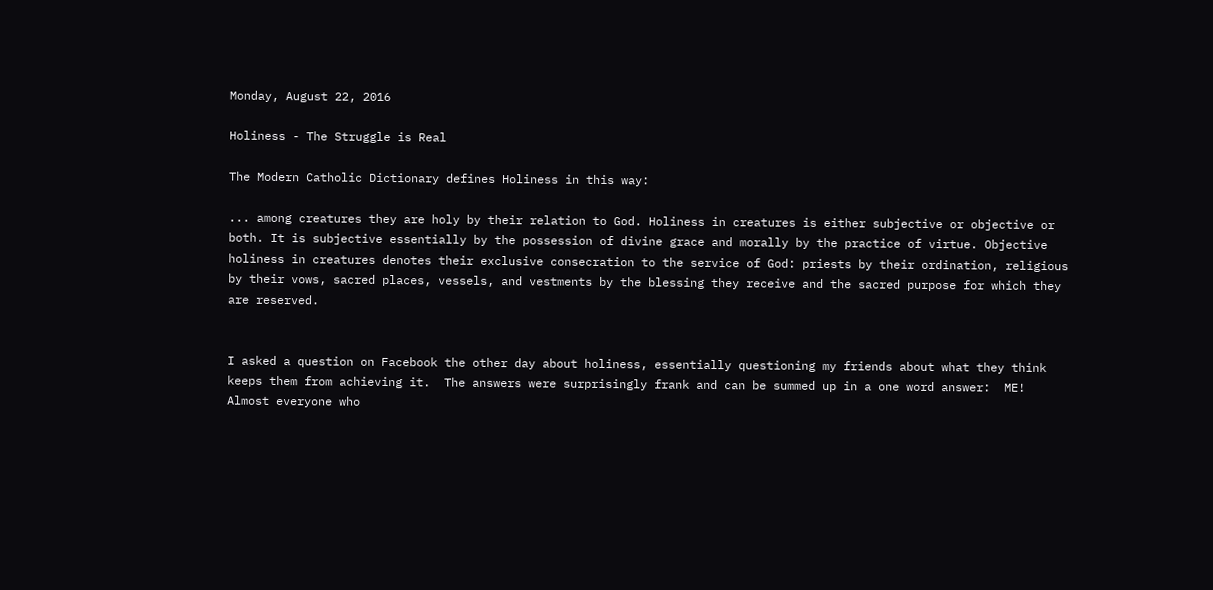Monday, August 22, 2016

Holiness - The Struggle is Real

The Modern Catholic Dictionary defines Holiness in this way:

... among creatures they are holy by their relation to God. Holiness in creatures is either subjective or objective or both. It is subjective essentially by the possession of divine grace and morally by the practice of virtue. Objective holiness in creatures denotes their exclusive consecration to the service of God: priests by their ordination, religious by their vows, sacred places, vessels, and vestments by the blessing they receive and the sacred purpose for which they are reserved.


I asked a question on Facebook the other day about holiness, essentially questioning my friends about what they think keeps them from achieving it.  The answers were surprisingly frank and can be summed up in a one word answer:  ME!  Almost everyone who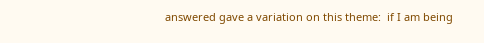answered gave a variation on this theme:  if I am being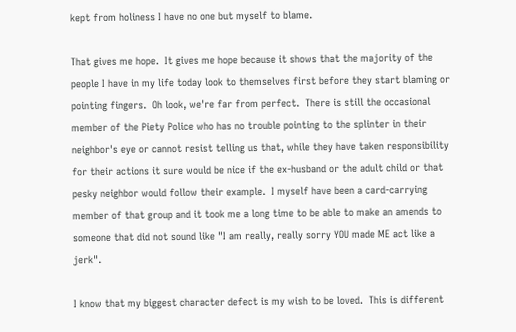kept from holiness I have no one but myself to blame.

That gives me hope.  It gives me hope because it shows that the majority of the people I have in my life today look to themselves first before they start blaming or pointing fingers.  Oh look, we're far from perfect.  There is still the occasional member of the Piety Police who has no trouble pointing to the splinter in their neighbor's eye or cannot resist telling us that, while they have taken responsibility for their actions it sure would be nice if the ex-husband or the adult child or that pesky neighbor would follow their example.  I myself have been a card-carrying member of that group and it took me a long time to be able to make an amends to someone that did not sound like "I am really, really sorry YOU made ME act like a jerk".

I know that my biggest character defect is my wish to be loved.  This is different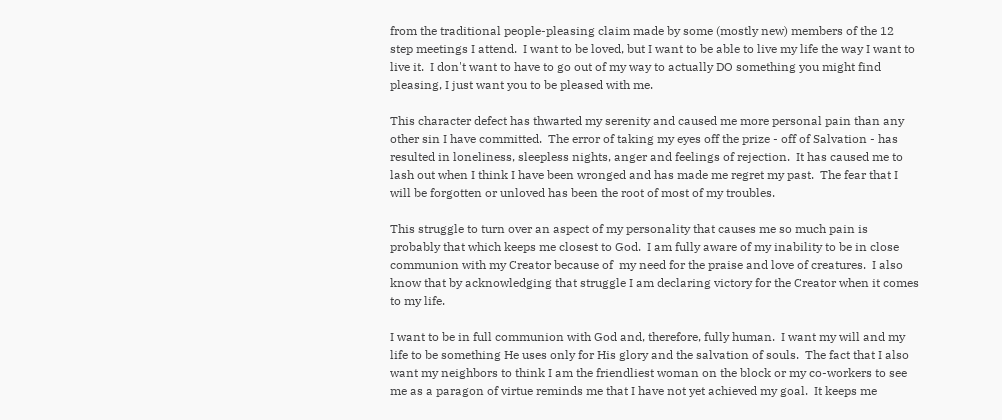from the traditional people-pleasing claim made by some (mostly new) members of the 12 step meetings I attend.  I want to be loved, but I want to be able to live my life the way I want to live it.  I don't want to have to go out of my way to actually DO something you might find pleasing, I just want you to be pleased with me.

This character defect has thwarted my serenity and caused me more personal pain than any other sin I have committed.  The error of taking my eyes off the prize - off of Salvation - has resulted in loneliness, sleepless nights, anger and feelings of rejection.  It has caused me to lash out when I think I have been wronged and has made me regret my past.  The fear that I will be forgotten or unloved has been the root of most of my troubles.

This struggle to turn over an aspect of my personality that causes me so much pain is probably that which keeps me closest to God.  I am fully aware of my inability to be in close communion with my Creator because of  my need for the praise and love of creatures.  I also know that by acknowledging that struggle I am declaring victory for the Creator when it comes to my life.

I want to be in full communion with God and, therefore, fully human.  I want my will and my life to be something He uses only for His glory and the salvation of souls.  The fact that I also want my neighbors to think I am the friendliest woman on the block or my co-workers to see me as a paragon of virtue reminds me that I have not yet achieved my goal.  It keeps me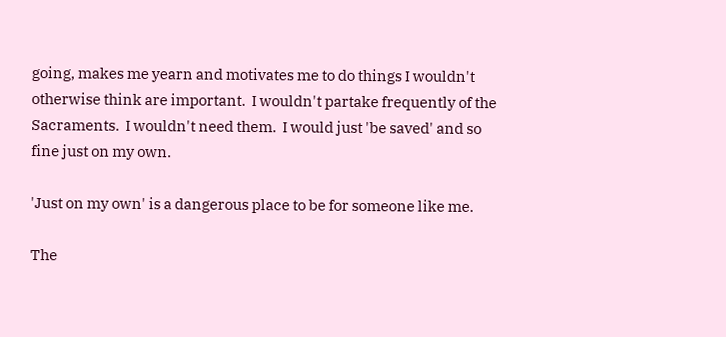going, makes me yearn and motivates me to do things I wouldn't otherwise think are important.  I wouldn't partake frequently of the Sacraments.  I wouldn't need them.  I would just 'be saved' and so fine just on my own.

'Just on my own' is a dangerous place to be for someone like me.

The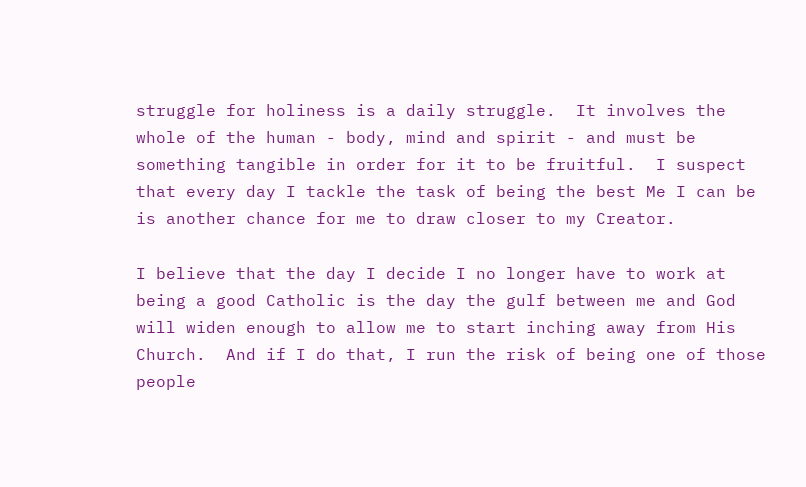struggle for holiness is a daily struggle.  It involves the whole of the human - body, mind and spirit - and must be something tangible in order for it to be fruitful.  I suspect that every day I tackle the task of being the best Me I can be is another chance for me to draw closer to my Creator.

I believe that the day I decide I no longer have to work at being a good Catholic is the day the gulf between me and God will widen enough to allow me to start inching away from His Church.  And if I do that, I run the risk of being one of those people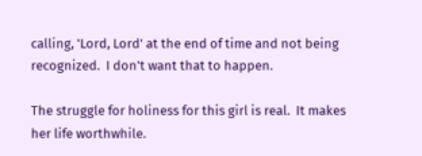calling, 'Lord, Lord' at the end of time and not being recognized.  I don't want that to happen.

The struggle for holiness for this girl is real.  It makes her life worthwhile.